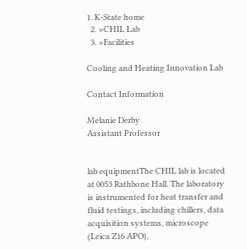1. K-State home
  2. »CHIL Lab
  3. »Facilities

Cooling and Heating Innovation Lab

Contact Information

Melanie Derby
Assistant Professor


lab equipmentThe CHIL lab is located at 0053 Rathbone Hall. The laboratory is instrumented for heat transfer and fluid testings, including chillers, data acquisition systems, microscope (Leica Z16 APO),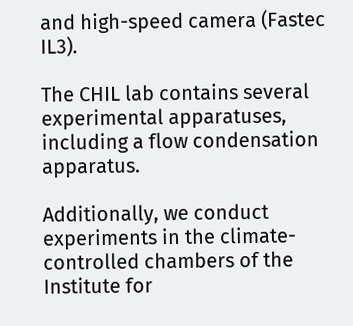and high-speed camera (Fastec IL3).

The CHIL lab contains several experimental apparatuses, including a flow condensation apparatus.

Additionally, we conduct experiments in the climate-controlled chambers of the Institute for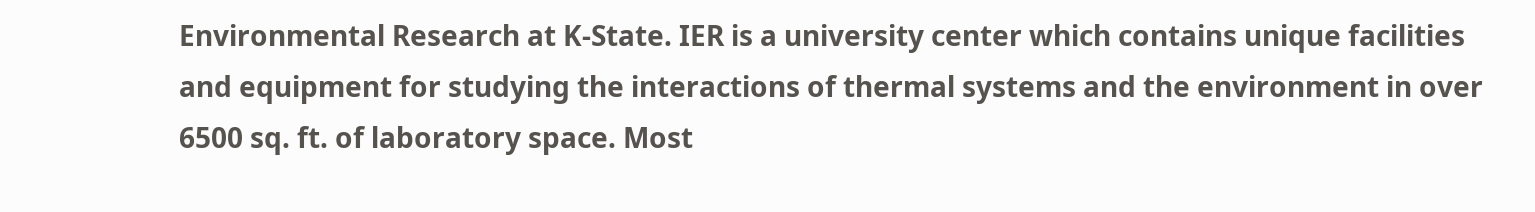Environmental Research at K-State. IER is a university center which contains unique facilities and equipment for studying the interactions of thermal systems and the environment in over 6500 sq. ft. of laboratory space. Most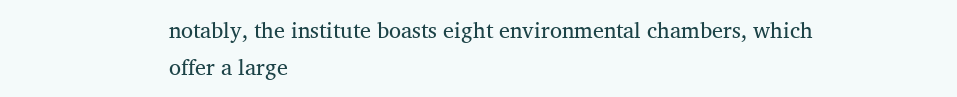notably, the institute boasts eight environmental chambers, which offer a large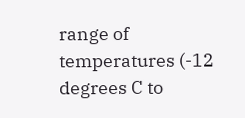range of temperatures (-12 degrees C to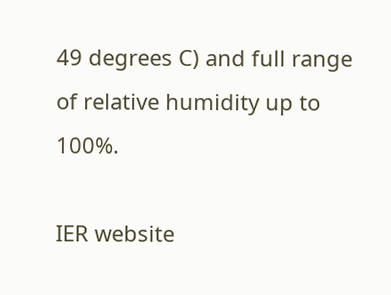49 degrees C) and full range of relative humidity up to 100%.

IER website